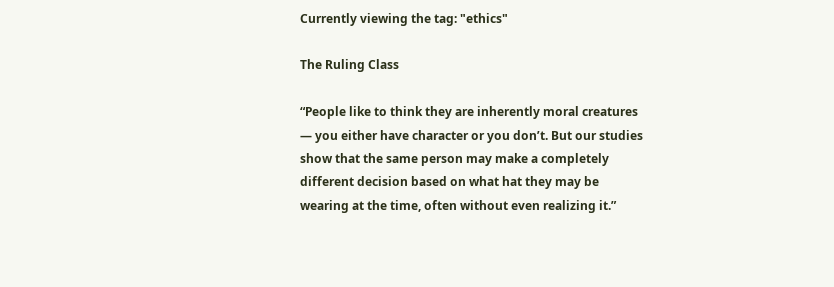Currently viewing the tag: "ethics"

The Ruling Class

“People like to think they are inherently moral creatures — you either have character or you don’t. But our studies show that the same person may make a completely different decision based on what hat they may be wearing at the time, often without even realizing it.”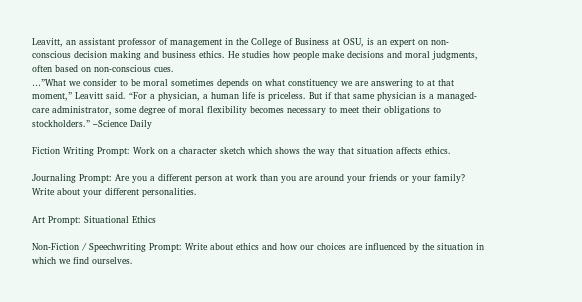Leavitt, an assistant professor of management in the College of Business at OSU, is an expert on non-conscious decision making and business ethics. He studies how people make decisions and moral judgments, often based on non-conscious cues.
…”What we consider to be moral sometimes depends on what constituency we are answering to at that moment,” Leavitt said. “For a physician, a human life is priceless. But if that same physician is a managed-care administrator, some degree of moral flexibility becomes necessary to meet their obligations to stockholders.” –Science Daily

Fiction Writing Prompt: Work on a character sketch which shows the way that situation affects ethics.

Journaling Prompt: Are you a different person at work than you are around your friends or your family? Write about your different personalities.

Art Prompt: Situational Ethics

Non-Fiction / Speechwriting Prompt: Write about ethics and how our choices are influenced by the situation in which we find ourselves.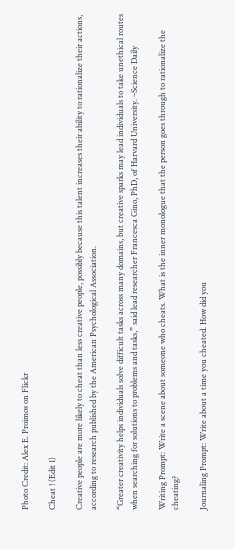Photo Credit: Alex E. Proimos on Flickr

Cheat ! (Edit 1)

Creative people are more likely to cheat than less creative people, possibly because this talent increases their ability to rationalize their actions, according to research published by the American Psychological Association.

“Greater creativity helps individuals solve difficult tasks across many domains, but creative sparks may lead individuals to take unethical routes when searching for solutions to problems and tasks,” said lead researcher Francesca Gino, PhD, of Harvard University. –Science Daily

Writing Prompt: Write a scene about someone who cheats. What is the inner monologue that the person goes through to rationalize the cheating?

Journaling Prompt: Write about a time you cheated. How did you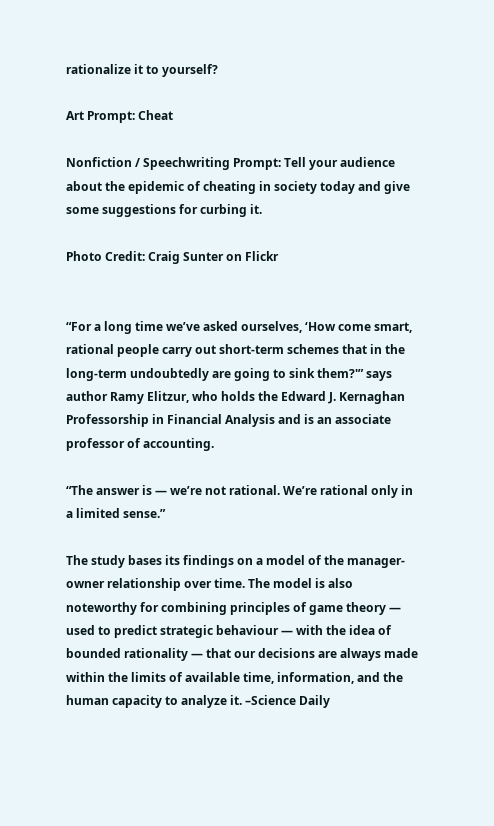rationalize it to yourself?

Art Prompt: Cheat

Nonfiction / Speechwriting Prompt: Tell your audience about the epidemic of cheating in society today and give some suggestions for curbing it.

Photo Credit: Craig Sunter on Flickr


“For a long time we’ve asked ourselves, ‘How come smart, rational people carry out short-term schemes that in the long-term undoubtedly are going to sink them?'” says author Ramy Elitzur, who holds the Edward J. Kernaghan Professorship in Financial Analysis and is an associate professor of accounting.

“The answer is — we’re not rational. We’re rational only in a limited sense.”

The study bases its findings on a model of the manager-owner relationship over time. The model is also noteworthy for combining principles of game theory — used to predict strategic behaviour — with the idea of bounded rationality — that our decisions are always made within the limits of available time, information, and the human capacity to analyze it. –Science Daily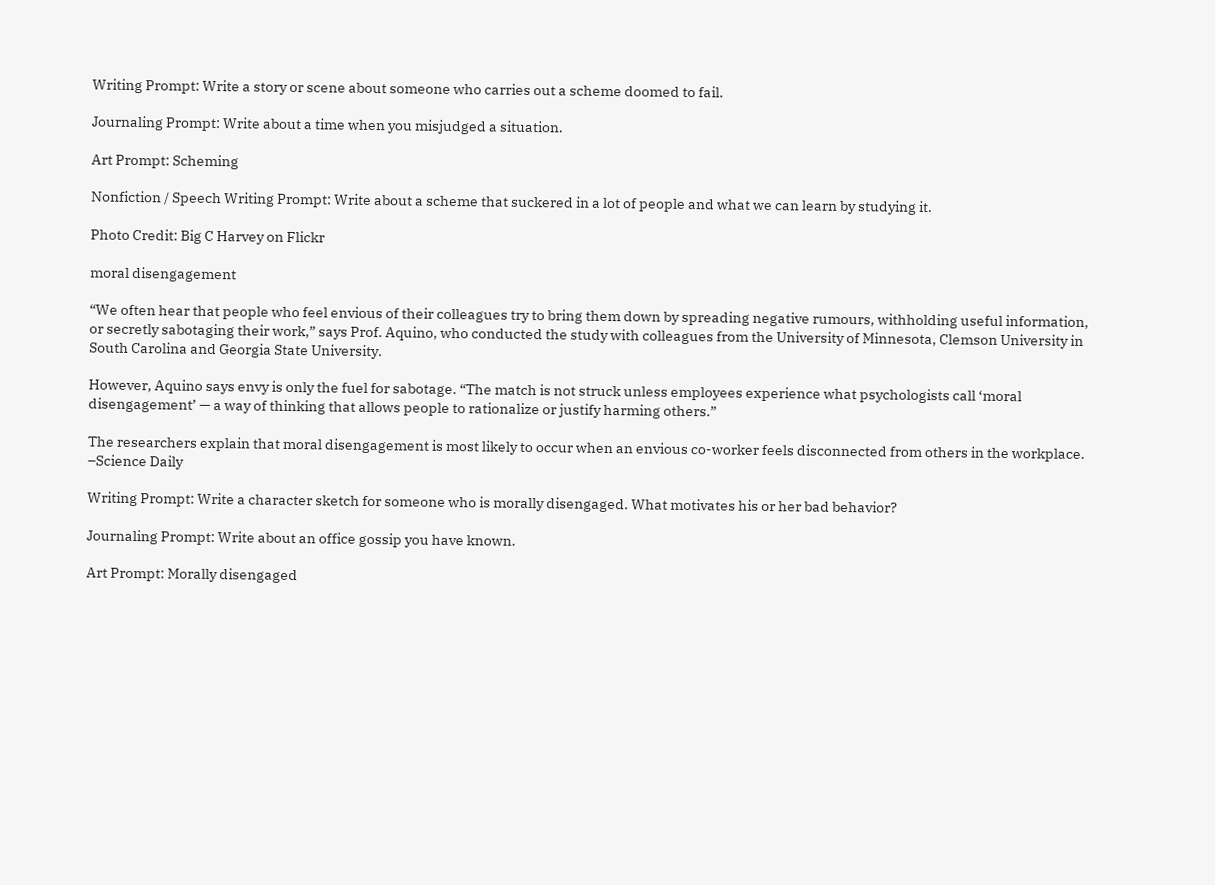Writing Prompt: Write a story or scene about someone who carries out a scheme doomed to fail.

Journaling Prompt: Write about a time when you misjudged a situation.

Art Prompt: Scheming

Nonfiction / Speech Writing Prompt: Write about a scheme that suckered in a lot of people and what we can learn by studying it.

Photo Credit: Big C Harvey on Flickr

moral disengagement

“We often hear that people who feel envious of their colleagues try to bring them down by spreading negative rumours, withholding useful information, or secretly sabotaging their work,” says Prof. Aquino, who conducted the study with colleagues from the University of Minnesota, Clemson University in South Carolina and Georgia State University.

However, Aquino says envy is only the fuel for sabotage. “The match is not struck unless employees experience what psychologists call ‘moral disengagement’ — a way of thinking that allows people to rationalize or justify harming others.”

The researchers explain that moral disengagement is most likely to occur when an envious co-worker feels disconnected from others in the workplace. –Science Daily

Writing Prompt: Write a character sketch for someone who is morally disengaged. What motivates his or her bad behavior?

Journaling Prompt: Write about an office gossip you have known.

Art Prompt: Morally disengaged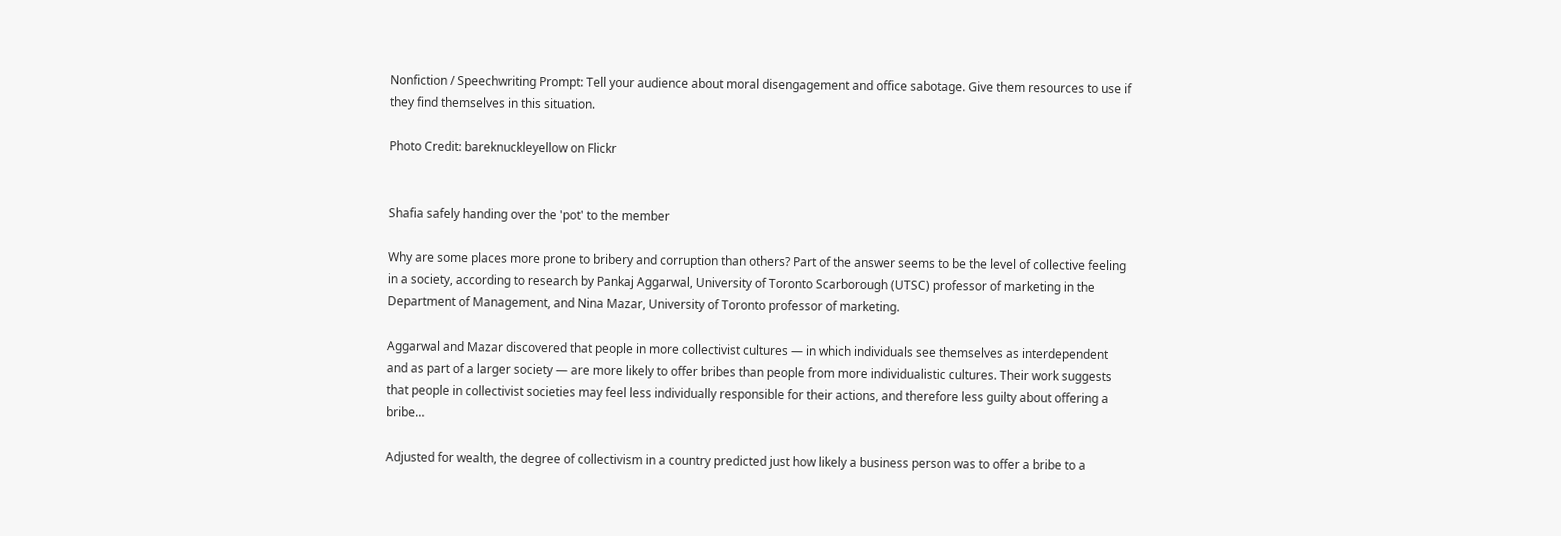Nonfiction / Speechwriting Prompt: Tell your audience about moral disengagement and office sabotage. Give them resources to use if they find themselves in this situation.

Photo Credit: bareknuckleyellow on Flickr


Shafia safely handing over the 'pot' to the member

Why are some places more prone to bribery and corruption than others? Part of the answer seems to be the level of collective feeling in a society, according to research by Pankaj Aggarwal, University of Toronto Scarborough (UTSC) professor of marketing in the Department of Management, and Nina Mazar, University of Toronto professor of marketing.

Aggarwal and Mazar discovered that people in more collectivist cultures — in which individuals see themselves as interdependent and as part of a larger society — are more likely to offer bribes than people from more individualistic cultures. Their work suggests that people in collectivist societies may feel less individually responsible for their actions, and therefore less guilty about offering a bribe…

Adjusted for wealth, the degree of collectivism in a country predicted just how likely a business person was to offer a bribe to a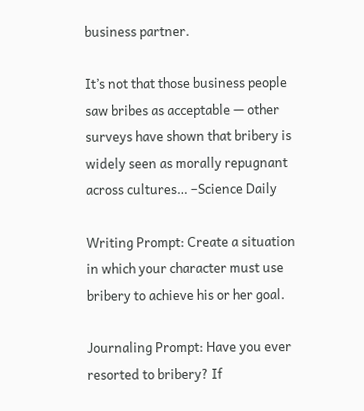business partner.

It’s not that those business people saw bribes as acceptable — other surveys have shown that bribery is widely seen as morally repugnant across cultures… –Science Daily

Writing Prompt: Create a situation in which your character must use bribery to achieve his or her goal.

Journaling Prompt: Have you ever resorted to bribery? If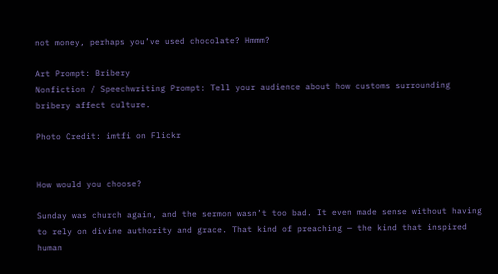not money, perhaps you’ve used chocolate? Hmmm?

Art Prompt: Bribery
Nonfiction / Speechwriting Prompt: Tell your audience about how customs surrounding bribery affect culture.

Photo Credit: imtfi on Flickr


How would you choose?

Sunday was church again, and the sermon wasn’t too bad. It even made sense without having to rely on divine authority and grace. That kind of preaching — the kind that inspired human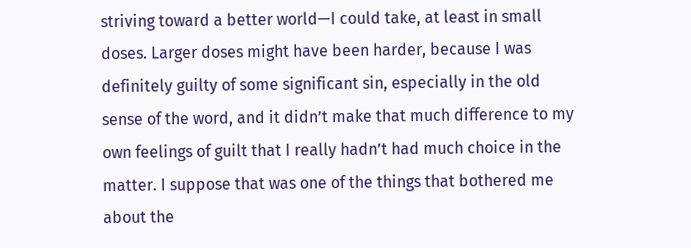striving toward a better world—I could take, at least in small doses. Larger doses might have been harder, because I was definitely guilty of some significant sin, especially in the old sense of the word, and it didn’t make that much difference to my own feelings of guilt that I really hadn’t had much choice in the matter. I suppose that was one of the things that bothered me about the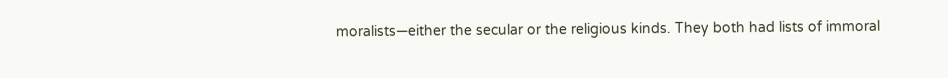moralists—either the secular or the religious kinds. They both had lists of immoral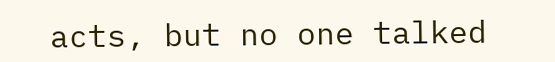acts, but no one talked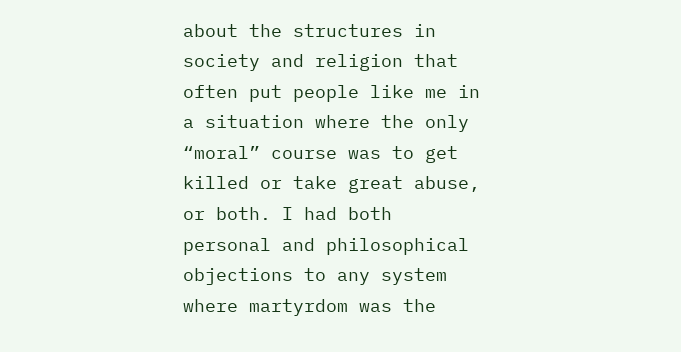about the structures in society and religion that often put people like me in a situation where the only “moral” course was to get killed or take great abuse, or both. I had both personal and philosophical objections to any system where martyrdom was the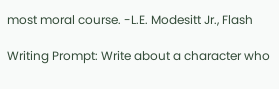most moral course. -L.E. Modesitt Jr., Flash

Writing Prompt: Write about a character who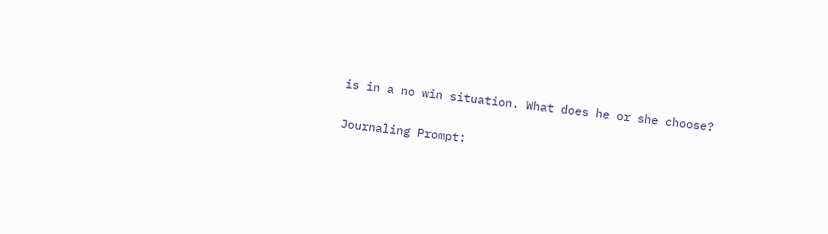is in a no win situation. What does he or she choose?

Journaling Prompt: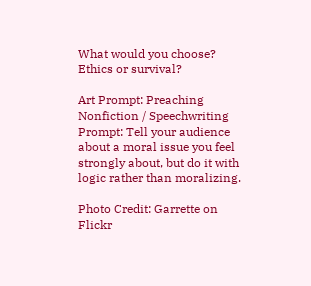What would you choose? Ethics or survival?

Art Prompt: Preaching
Nonfiction / Speechwriting Prompt: Tell your audience about a moral issue you feel strongly about, but do it with logic rather than moralizing.

Photo Credit: Garrette on Flickr